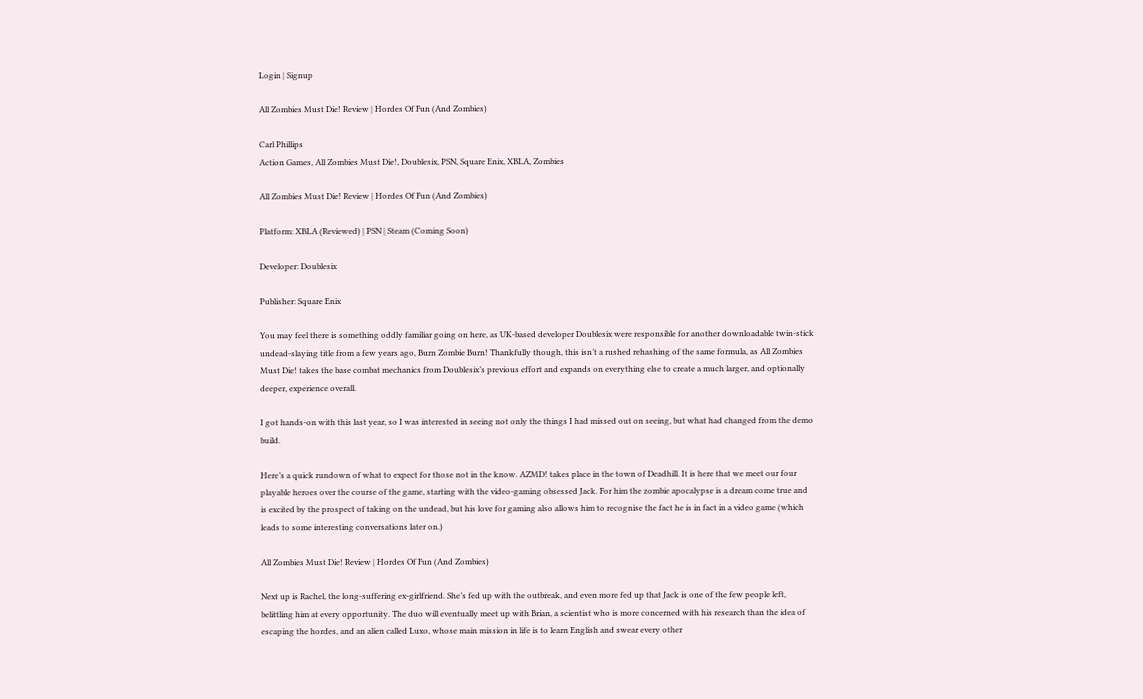Login | Signup

All Zombies Must Die! Review | Hordes Of Fun (And Zombies)

Carl Phillips
Action Games, All Zombies Must Die!, Doublesix, PSN, Square Enix, XBLA, Zombies

All Zombies Must Die! Review | Hordes Of Fun (And Zombies)

Platform: XBLA (Reviewed) | PSN | Steam (Coming Soon)

Developer: Doublesix

Publisher: Square Enix

You may feel there is something oddly familiar going on here, as UK-based developer Doublesix were responsible for another downloadable twin-stick undead-slaying title from a few years ago, Burn Zombie Burn! Thankfully though, this isn’t a rushed rehashing of the same formula, as All Zombies Must Die! takes the base combat mechanics from Doublesix’s previous effort and expands on everything else to create a much larger, and optionally deeper, experience overall.

I got hands-on with this last year, so I was interested in seeing not only the things I had missed out on seeing, but what had changed from the demo build.

Here’s a quick rundown of what to expect for those not in the know. AZMD! takes place in the town of Deadhill. It is here that we meet our four playable heroes over the course of the game, starting with the video-gaming obsessed Jack. For him the zombie apocalypse is a dream come true and is excited by the prospect of taking on the undead, but his love for gaming also allows him to recognise the fact he is in fact in a video game (which leads to some interesting conversations later on.)

All Zombies Must Die! Review | Hordes Of Fun (And Zombies)

Next up is Rachel, the long-suffering ex-girlfriend. She’s fed up with the outbreak, and even more fed up that Jack is one of the few people left, belittling him at every opportunity. The duo will eventually meet up with Brian, a scientist who is more concerned with his research than the idea of escaping the hordes, and an alien called Luxo, whose main mission in life is to learn English and swear every other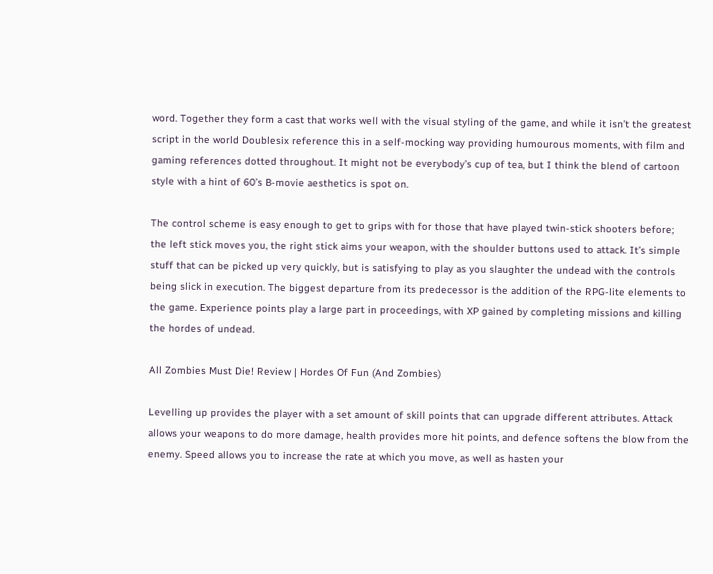word. Together they form a cast that works well with the visual styling of the game, and while it isn’t the greatest script in the world Doublesix reference this in a self-mocking way providing humourous moments, with film and gaming references dotted throughout. It might not be everybody’s cup of tea, but I think the blend of cartoon style with a hint of 60’s B-movie aesthetics is spot on.

The control scheme is easy enough to get to grips with for those that have played twin-stick shooters before; the left stick moves you, the right stick aims your weapon, with the shoulder buttons used to attack. It’s simple stuff that can be picked up very quickly, but is satisfying to play as you slaughter the undead with the controls being slick in execution. The biggest departure from its predecessor is the addition of the RPG-lite elements to the game. Experience points play a large part in proceedings, with XP gained by completing missions and killing the hordes of undead.

All Zombies Must Die! Review | Hordes Of Fun (And Zombies)

Levelling up provides the player with a set amount of skill points that can upgrade different attributes. Attack allows your weapons to do more damage, health provides more hit points, and defence softens the blow from the enemy. Speed allows you to increase the rate at which you move, as well as hasten your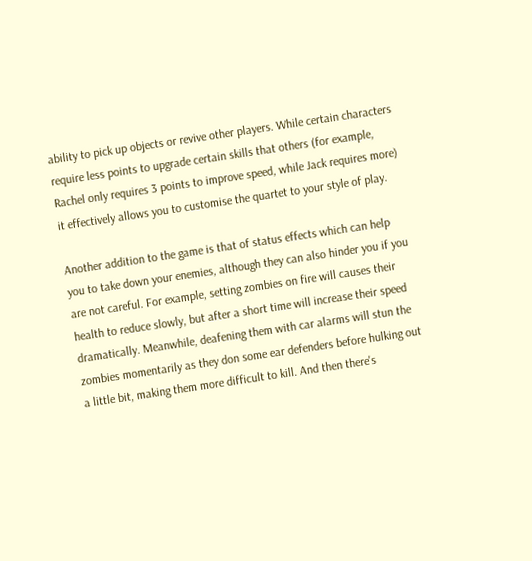ability to pick up objects or revive other players. While certain characters require less points to upgrade certain skills that others (for example, Rachel only requires 3 points to improve speed, while Jack requires more) it effectively allows you to customise the quartet to your style of play.

Another addition to the game is that of status effects which can help you to take down your enemies, although they can also hinder you if you are not careful. For example, setting zombies on fire will causes their health to reduce slowly, but after a short time will increase their speed dramatically. Meanwhile, deafening them with car alarms will stun the zombies momentarily as they don some ear defenders before hulking out a little bit, making them more difficult to kill. And then there's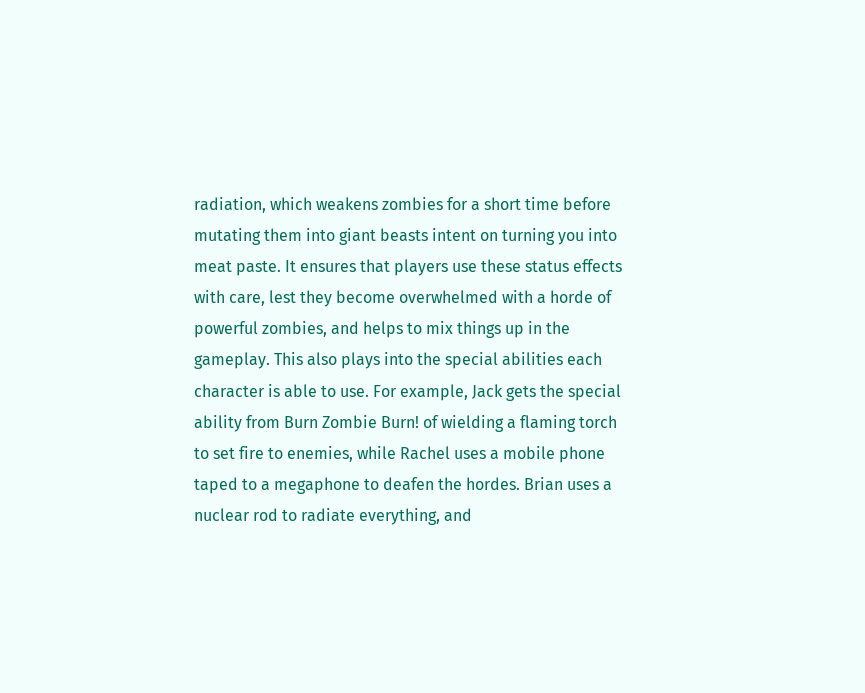radiation, which weakens zombies for a short time before mutating them into giant beasts intent on turning you into meat paste. It ensures that players use these status effects with care, lest they become overwhelmed with a horde of powerful zombies, and helps to mix things up in the gameplay. This also plays into the special abilities each character is able to use. For example, Jack gets the special ability from Burn Zombie Burn! of wielding a flaming torch to set fire to enemies, while Rachel uses a mobile phone taped to a megaphone to deafen the hordes. Brian uses a nuclear rod to radiate everything, and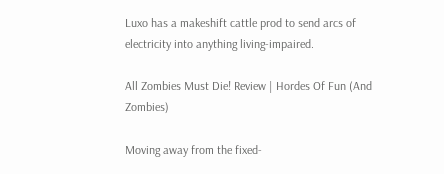Luxo has a makeshift cattle prod to send arcs of electricity into anything living-impaired.

All Zombies Must Die! Review | Hordes Of Fun (And Zombies)

Moving away from the fixed-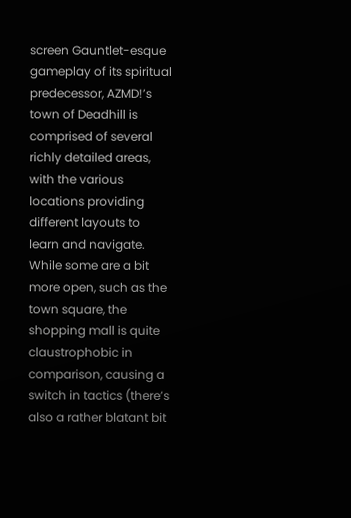screen Gauntlet-esque gameplay of its spiritual predecessor, AZMD!’s town of Deadhill is comprised of several richly detailed areas, with the various locations providing different layouts to learn and navigate. While some are a bit more open, such as the town square, the shopping mall is quite claustrophobic in comparison, causing a switch in tactics (there’s also a rather blatant bit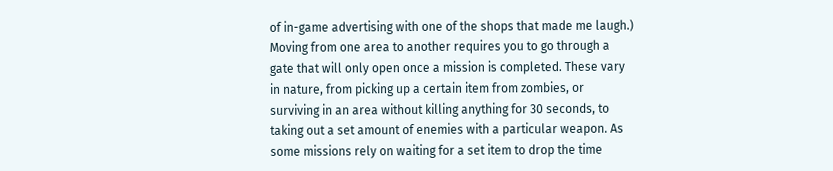of in-game advertising with one of the shops that made me laugh.) Moving from one area to another requires you to go through a gate that will only open once a mission is completed. These vary in nature, from picking up a certain item from zombies, or surviving in an area without killing anything for 30 seconds, to taking out a set amount of enemies with a particular weapon. As some missions rely on waiting for a set item to drop the time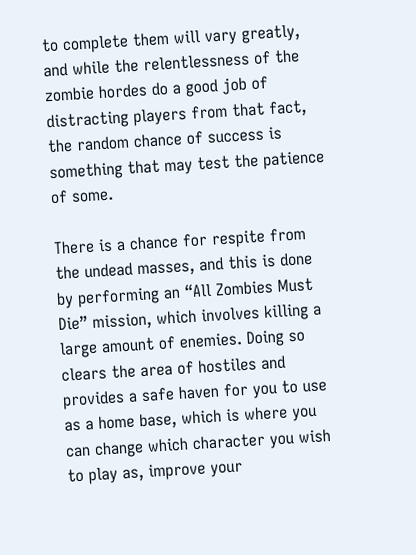to complete them will vary greatly, and while the relentlessness of the zombie hordes do a good job of distracting players from that fact, the random chance of success is something that may test the patience of some.

There is a chance for respite from the undead masses, and this is done by performing an “All Zombies Must Die” mission, which involves killing a large amount of enemies. Doing so clears the area of hostiles and provides a safe haven for you to use as a home base, which is where you can change which character you wish to play as, improve your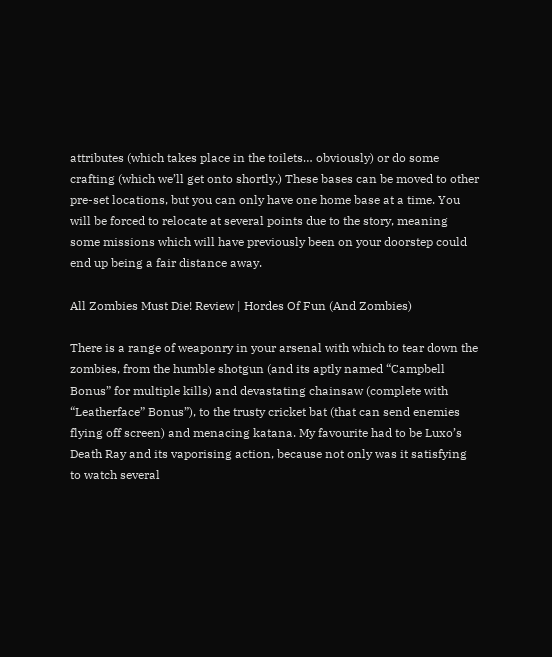attributes (which takes place in the toilets… obviously) or do some crafting (which we’ll get onto shortly.) These bases can be moved to other pre-set locations, but you can only have one home base at a time. You will be forced to relocate at several points due to the story, meaning some missions which will have previously been on your doorstep could end up being a fair distance away.

All Zombies Must Die! Review | Hordes Of Fun (And Zombies)

There is a range of weaponry in your arsenal with which to tear down the zombies, from the humble shotgun (and its aptly named “Campbell Bonus” for multiple kills) and devastating chainsaw (complete with “Leatherface” Bonus”), to the trusty cricket bat (that can send enemies flying off screen) and menacing katana. My favourite had to be Luxo’s Death Ray and its vaporising action, because not only was it satisfying to watch several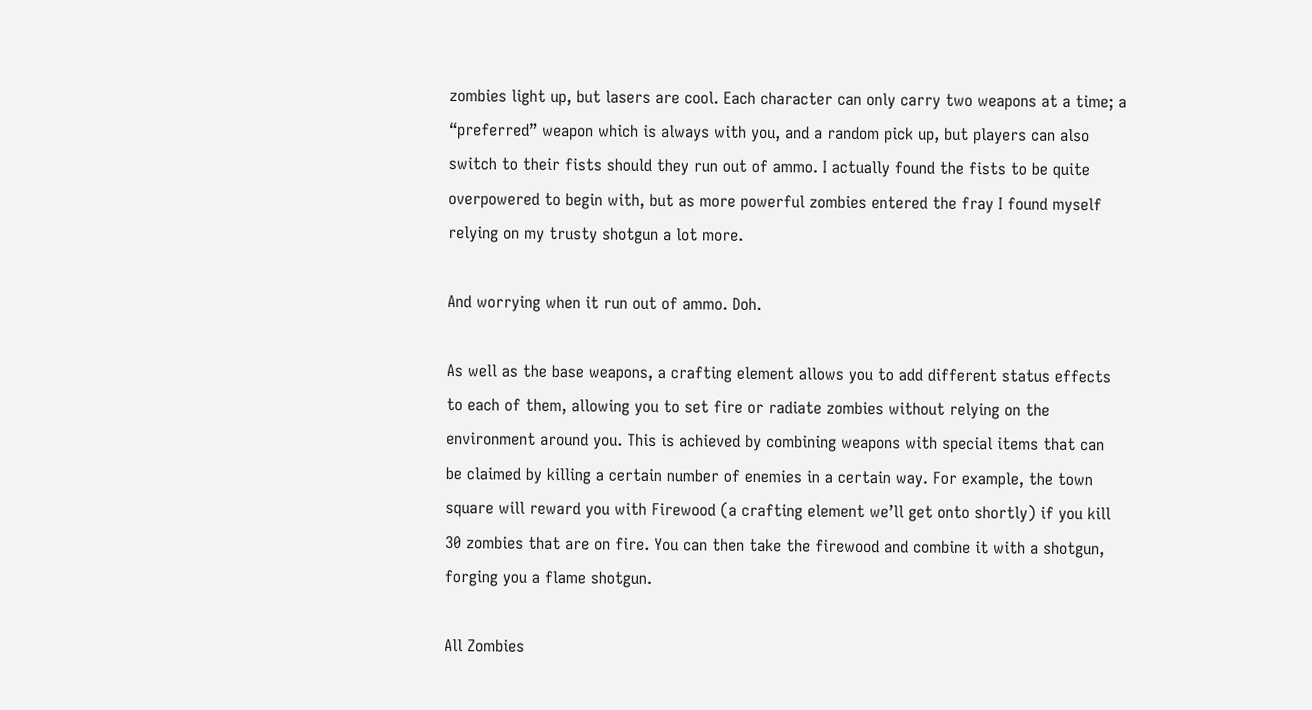zombies light up, but lasers are cool. Each character can only carry two weapons at a time; a “preferred” weapon which is always with you, and a random pick up, but players can also switch to their fists should they run out of ammo. I actually found the fists to be quite overpowered to begin with, but as more powerful zombies entered the fray I found myself relying on my trusty shotgun a lot more.

And worrying when it run out of ammo. Doh.

As well as the base weapons, a crafting element allows you to add different status effects to each of them, allowing you to set fire or radiate zombies without relying on the environment around you. This is achieved by combining weapons with special items that can be claimed by killing a certain number of enemies in a certain way. For example, the town square will reward you with Firewood (a crafting element we’ll get onto shortly) if you kill 30 zombies that are on fire. You can then take the firewood and combine it with a shotgun, forging you a flame shotgun.

All Zombies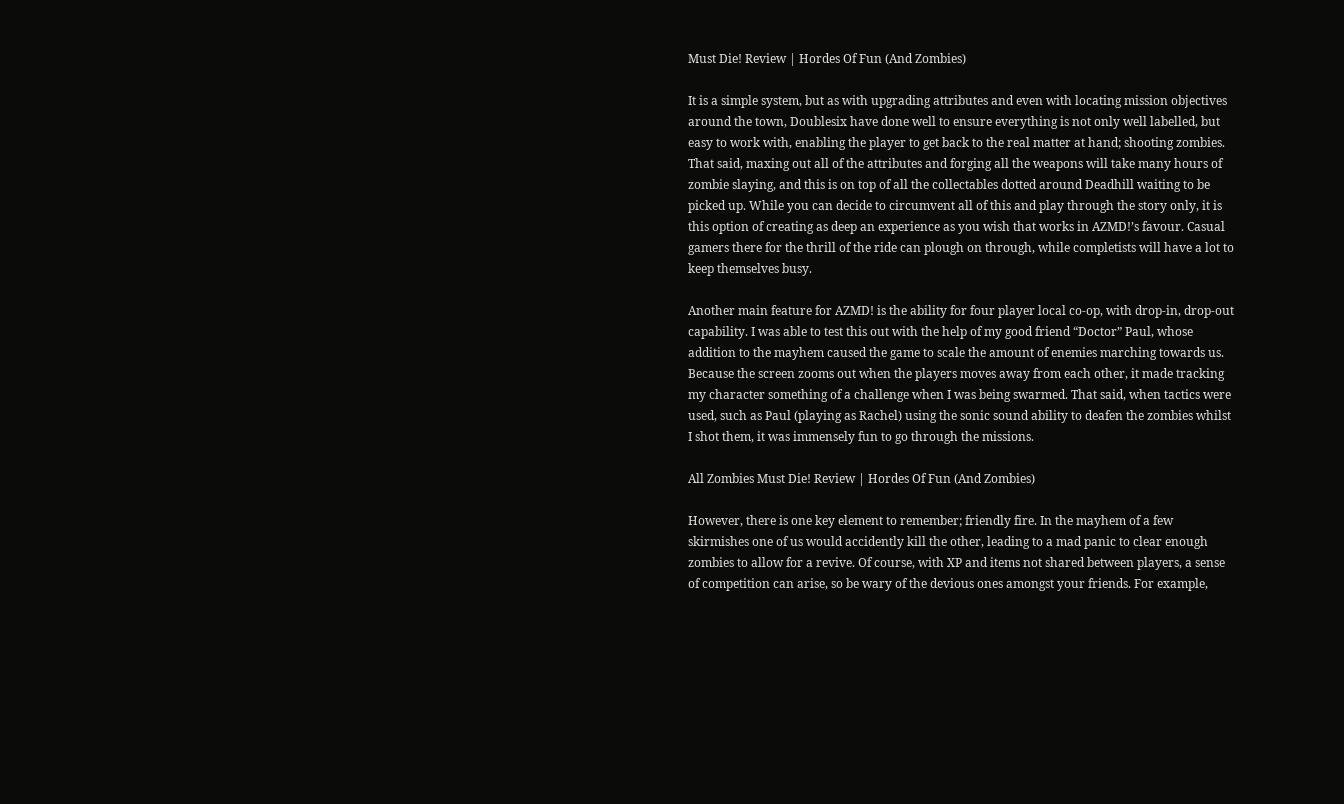Must Die! Review | Hordes Of Fun (And Zombies)

It is a simple system, but as with upgrading attributes and even with locating mission objectives around the town, Doublesix have done well to ensure everything is not only well labelled, but easy to work with, enabling the player to get back to the real matter at hand; shooting zombies. That said, maxing out all of the attributes and forging all the weapons will take many hours of zombie slaying, and this is on top of all the collectables dotted around Deadhill waiting to be picked up. While you can decide to circumvent all of this and play through the story only, it is this option of creating as deep an experience as you wish that works in AZMD!’s favour. Casual gamers there for the thrill of the ride can plough on through, while completists will have a lot to keep themselves busy.

Another main feature for AZMD! is the ability for four player local co-op, with drop-in, drop-out capability. I was able to test this out with the help of my good friend “Doctor” Paul, whose addition to the mayhem caused the game to scale the amount of enemies marching towards us. Because the screen zooms out when the players moves away from each other, it made tracking my character something of a challenge when I was being swarmed. That said, when tactics were used, such as Paul (playing as Rachel) using the sonic sound ability to deafen the zombies whilst I shot them, it was immensely fun to go through the missions.

All Zombies Must Die! Review | Hordes Of Fun (And Zombies)

However, there is one key element to remember; friendly fire. In the mayhem of a few skirmishes one of us would accidently kill the other, leading to a mad panic to clear enough zombies to allow for a revive. Of course, with XP and items not shared between players, a sense of competition can arise, so be wary of the devious ones amongst your friends. For example,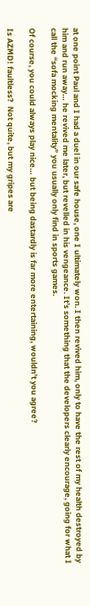at one point Paul and I had a duel in our safe house, one I ultimately won. I then revived him, only to have the rest of my health destroyed by him and run away… he revived me later, but revelled in his vengeance. It’s something that the developers clearly encourage, going for what I call the “sofa mocking mentality” you usually only find in sports games.

Of course, you could always play nice… but being dastardly is far more entertaining, wouldn’t you agree?

Is AZMD! faultless?  Not quite, but my gripes are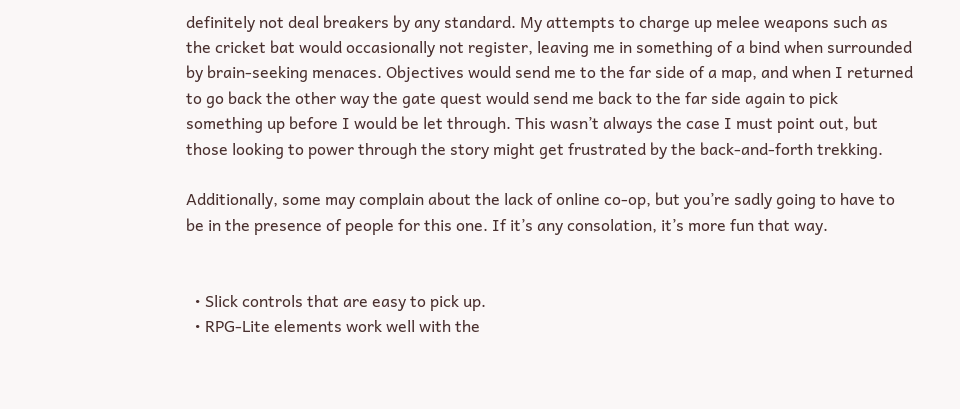definitely not deal breakers by any standard. My attempts to charge up melee weapons such as the cricket bat would occasionally not register, leaving me in something of a bind when surrounded by brain-seeking menaces. Objectives would send me to the far side of a map, and when I returned to go back the other way the gate quest would send me back to the far side again to pick something up before I would be let through. This wasn’t always the case I must point out, but those looking to power through the story might get frustrated by the back-and-forth trekking.

Additionally, some may complain about the lack of online co-op, but you’re sadly going to have to be in the presence of people for this one. If it’s any consolation, it’s more fun that way.


  • Slick controls that are easy to pick up.
  • RPG-Lite elements work well with the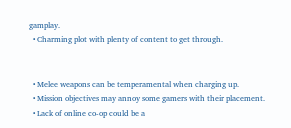gamplay.
  • Charming plot with plenty of content to get through.


  • Melee weapons can be temperamental when charging up.
  • Mission objectives may annoy some gamers with their placement.
  • Lack of online co-op could be a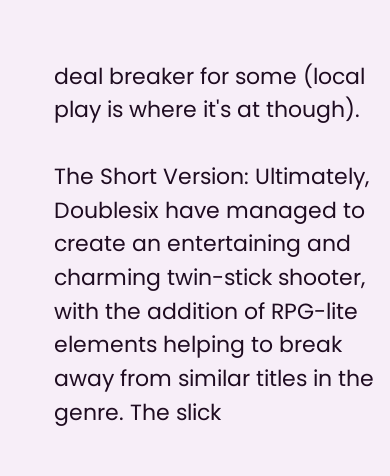deal breaker for some (local play is where it's at though).

The Short Version: Ultimately, Doublesix have managed to create an entertaining and charming twin-stick shooter, with the addition of RPG-lite elements helping to break away from similar titles in the genre. The slick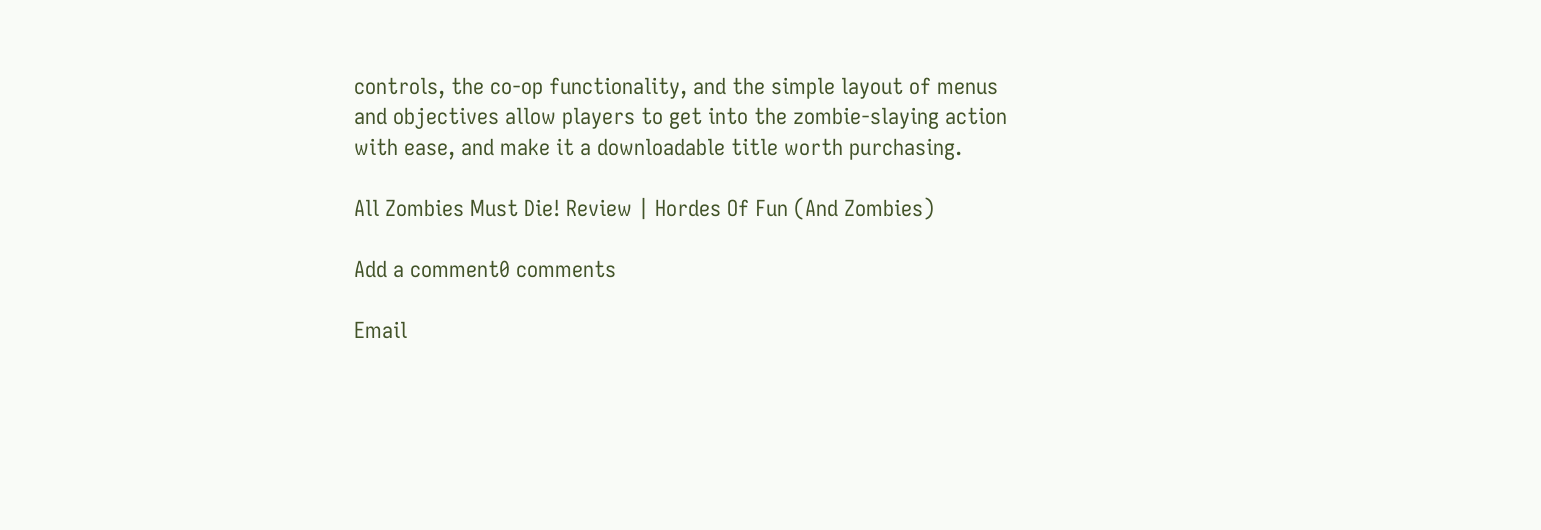controls, the co-op functionality, and the simple layout of menus and objectives allow players to get into the zombie-slaying action with ease, and make it a downloadable title worth purchasing.

All Zombies Must Die! Review | Hordes Of Fun (And Zombies)

Add a comment0 comments

Email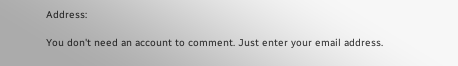Address:

You don't need an account to comment. Just enter your email address.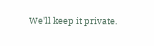We'll keep it private.